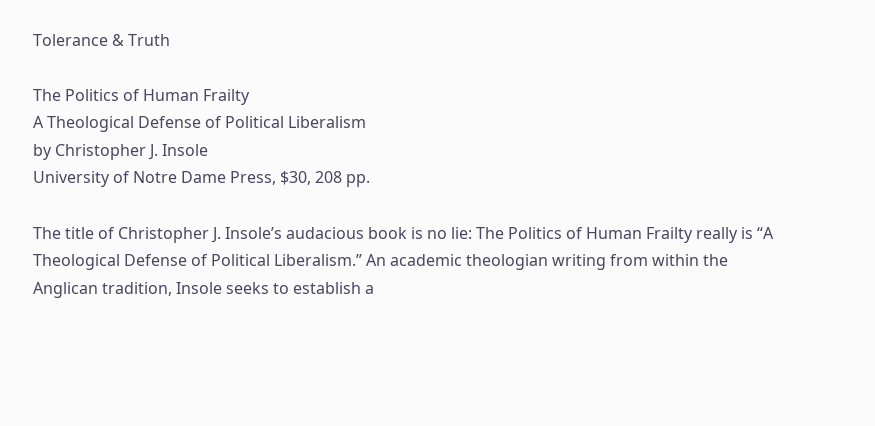Tolerance & Truth

The Politics of Human Frailty
A Theological Defense of Political Liberalism
by Christopher J. Insole
University of Notre Dame Press, $30, 208 pp.

The title of Christopher J. Insole’s audacious book is no lie: The Politics of Human Frailty really is “A Theological Defense of Political Liberalism.” An academic theologian writing from within the Anglican tradition, Insole seeks to establish a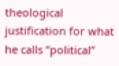theological justification for what he calls “political”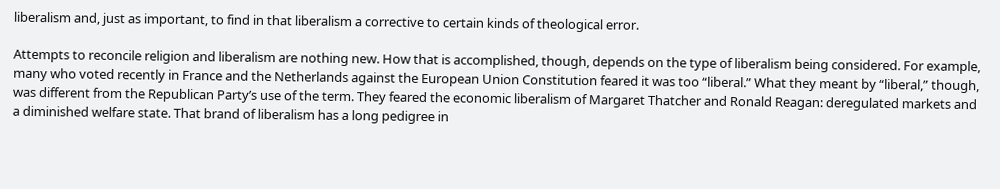liberalism and, just as important, to find in that liberalism a corrective to certain kinds of theological error.

Attempts to reconcile religion and liberalism are nothing new. How that is accomplished, though, depends on the type of liberalism being considered. For example, many who voted recently in France and the Netherlands against the European Union Constitution feared it was too “liberal.” What they meant by “liberal,” though, was different from the Republican Party’s use of the term. They feared the economic liberalism of Margaret Thatcher and Ronald Reagan: deregulated markets and a diminished welfare state. That brand of liberalism has a long pedigree in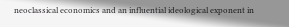neoclassical economics and an influential ideological exponent in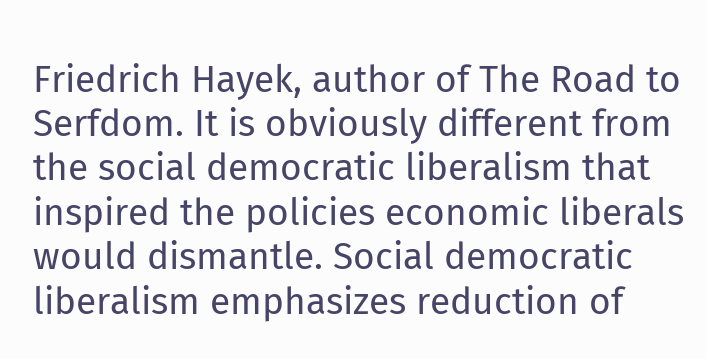Friedrich Hayek, author of The Road to Serfdom. It is obviously different from the social democratic liberalism that inspired the policies economic liberals would dismantle. Social democratic liberalism emphasizes reduction of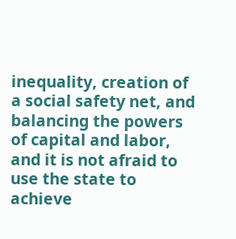inequality, creation of a social safety net, and balancing the powers of capital and labor, and it is not afraid to use the state to achieve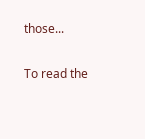those...

To read the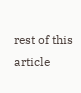rest of this article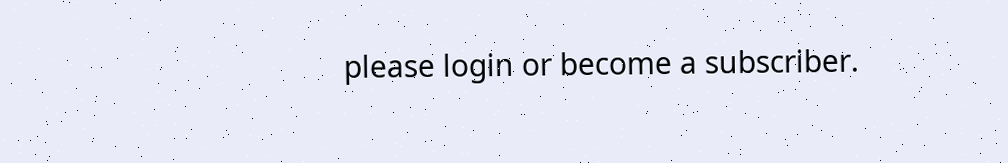please login or become a subscriber.